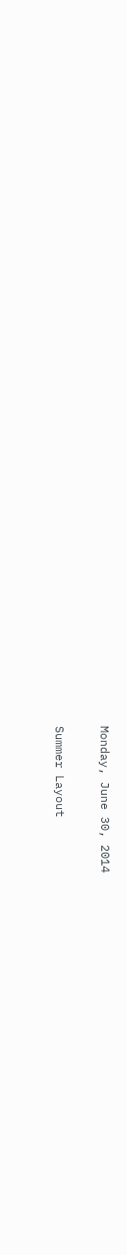Monday, June 30, 2014

Summer Layout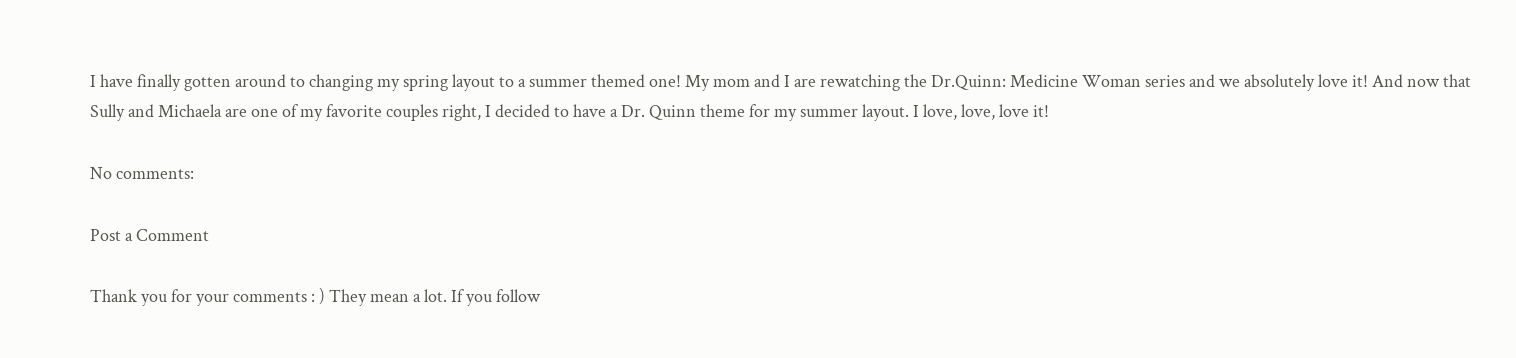I have finally gotten around to changing my spring layout to a summer themed one! My mom and I are rewatching the Dr.Quinn: Medicine Woman series and we absolutely love it! And now that Sully and Michaela are one of my favorite couples right, I decided to have a Dr. Quinn theme for my summer layout. I love, love, love it!

No comments:

Post a Comment

Thank you for your comments : ) They mean a lot. If you follow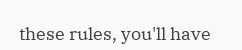these rules, you'll have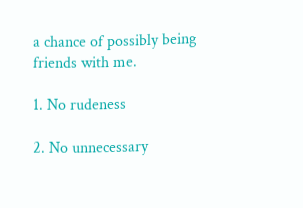a chance of possibly being friends with me.

1. No rudeness

2. No unnecessary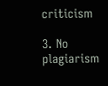criticism

3. No plagiarism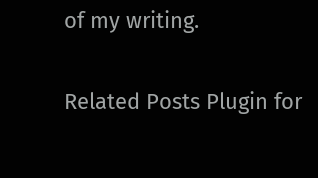of my writing.

Related Posts Plugin for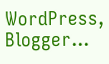WordPress, Blogger...